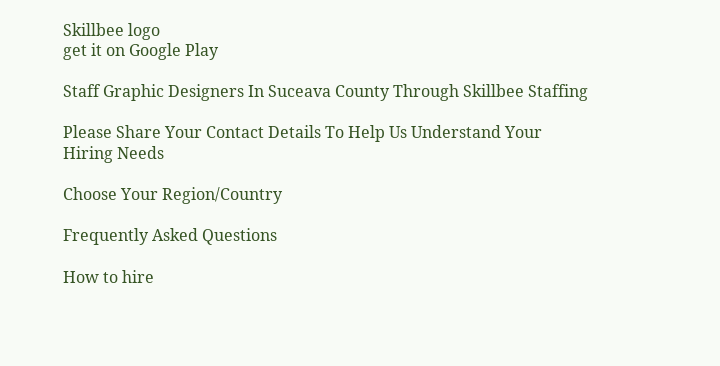Skillbee logo
get it on Google Play

Staff Graphic Designers In Suceava County Through Skillbee Staffing

Please Share Your Contact Details To Help Us Understand Your Hiring Needs

Choose Your Region/Country

Frequently Asked Questions

How to hire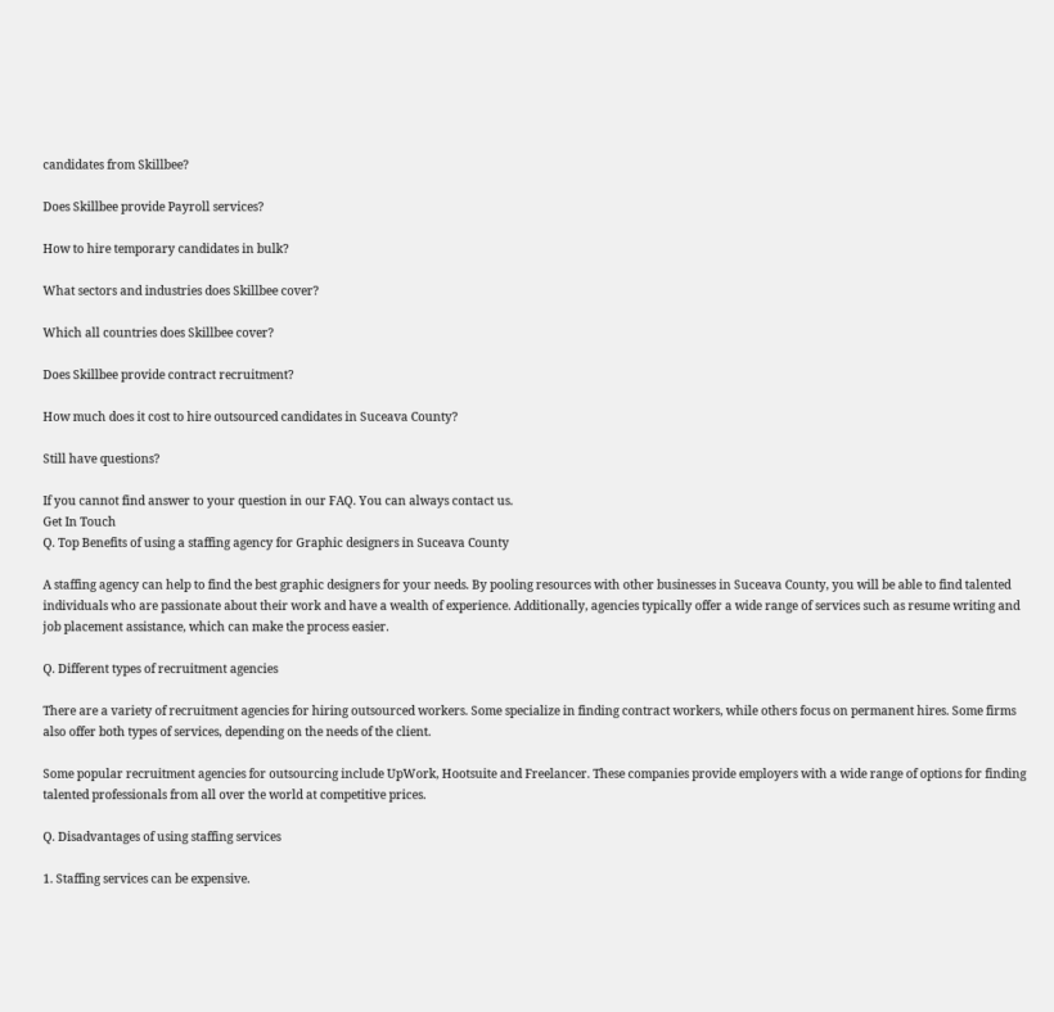candidates from Skillbee?

Does Skillbee provide Payroll services?

How to hire temporary candidates in bulk?

What sectors and industries does Skillbee cover?

Which all countries does Skillbee cover?

Does Skillbee provide contract recruitment?

How much does it cost to hire outsourced candidates in Suceava County?

Still have questions?

If you cannot find answer to your question in our FAQ. You can always contact us.
Get In Touch
Q. Top Benefits of using a staffing agency for Graphic designers in Suceava County

A staffing agency can help to find the best graphic designers for your needs. By pooling resources with other businesses in Suceava County, you will be able to find talented individuals who are passionate about their work and have a wealth of experience. Additionally, agencies typically offer a wide range of services such as resume writing and job placement assistance, which can make the process easier.

Q. Different types of recruitment agencies

There are a variety of recruitment agencies for hiring outsourced workers. Some specialize in finding contract workers, while others focus on permanent hires. Some firms also offer both types of services, depending on the needs of the client.

Some popular recruitment agencies for outsourcing include UpWork, Hootsuite and Freelancer. These companies provide employers with a wide range of options for finding talented professionals from all over the world at competitive prices.

Q. Disadvantages of using staffing services

1. Staffing services can be expensive.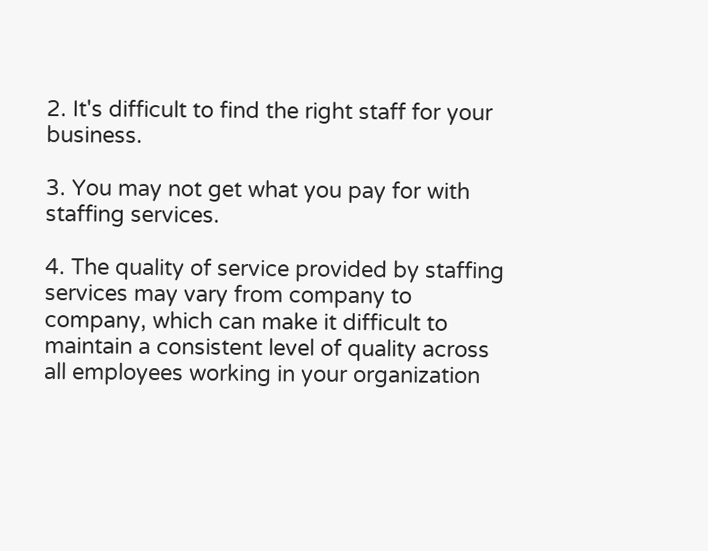2. It's difficult to find the right staff for your business.

3. You may not get what you pay for with staffing services.

4. The quality of service provided by staffing services may vary from company to company, which can make it difficult to maintain a consistent level of quality across all employees working in your organization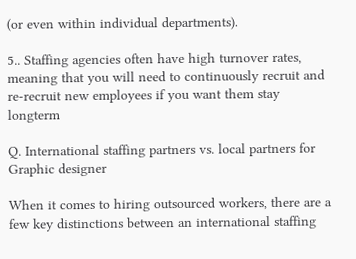(or even within individual departments).

5.. Staffing agencies often have high turnover rates, meaning that you will need to continuously recruit and re-recruit new employees if you want them stay longterm

Q. International staffing partners vs. local partners for Graphic designer

When it comes to hiring outsourced workers, there are a few key distinctions between an international staffing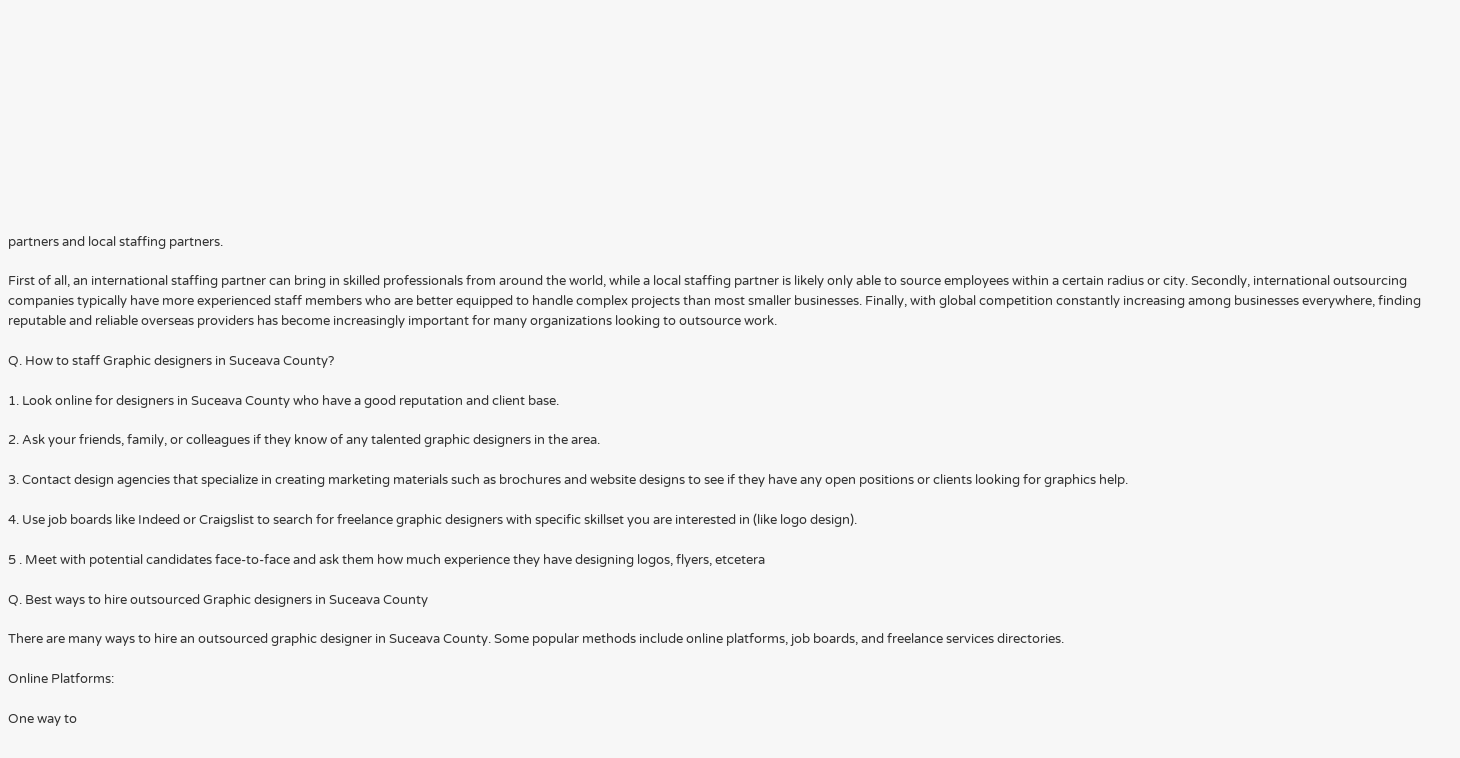partners and local staffing partners.

First of all, an international staffing partner can bring in skilled professionals from around the world, while a local staffing partner is likely only able to source employees within a certain radius or city. Secondly, international outsourcing companies typically have more experienced staff members who are better equipped to handle complex projects than most smaller businesses. Finally, with global competition constantly increasing among businesses everywhere, finding reputable and reliable overseas providers has become increasingly important for many organizations looking to outsource work.

Q. How to staff Graphic designers in Suceava County?

1. Look online for designers in Suceava County who have a good reputation and client base.

2. Ask your friends, family, or colleagues if they know of any talented graphic designers in the area.

3. Contact design agencies that specialize in creating marketing materials such as brochures and website designs to see if they have any open positions or clients looking for graphics help.

4. Use job boards like Indeed or Craigslist to search for freelance graphic designers with specific skillset you are interested in (like logo design).

5 . Meet with potential candidates face-to-face and ask them how much experience they have designing logos, flyers, etcetera

Q. Best ways to hire outsourced Graphic designers in Suceava County

There are many ways to hire an outsourced graphic designer in Suceava County. Some popular methods include online platforms, job boards, and freelance services directories.

Online Platforms:

One way to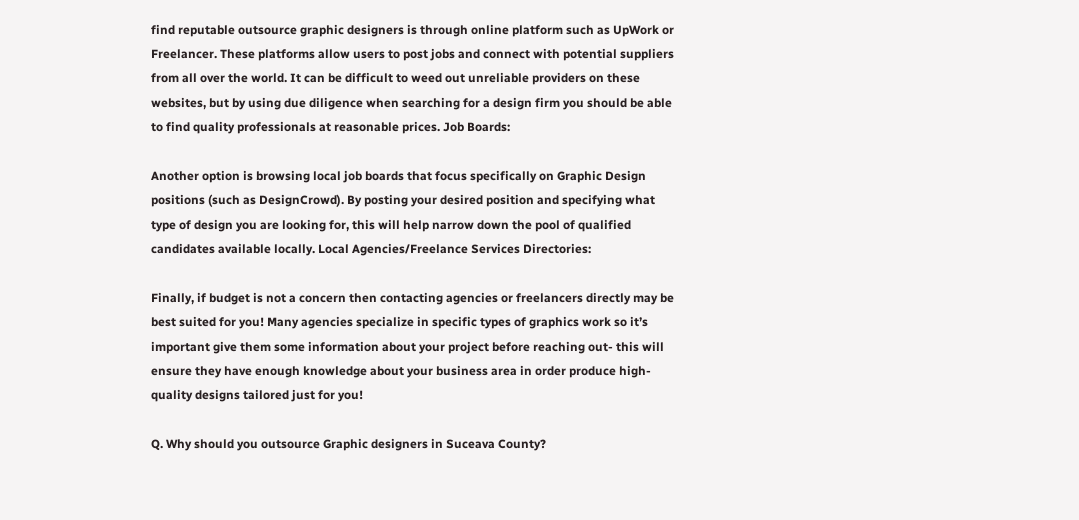find reputable outsource graphic designers is through online platform such as UpWork or Freelancer. These platforms allow users to post jobs and connect with potential suppliers from all over the world. It can be difficult to weed out unreliable providers on these websites, but by using due diligence when searching for a design firm you should be able to find quality professionals at reasonable prices. Job Boards:

Another option is browsing local job boards that focus specifically on Graphic Design positions (such as DesignCrowd). By posting your desired position and specifying what type of design you are looking for, this will help narrow down the pool of qualified candidates available locally. Local Agencies/Freelance Services Directories:

Finally, if budget is not a concern then contacting agencies or freelancers directly may be best suited for you! Many agencies specialize in specific types of graphics work so it’s important give them some information about your project before reaching out- this will ensure they have enough knowledge about your business area in order produce high-quality designs tailored just for you!

Q. Why should you outsource Graphic designers in Suceava County?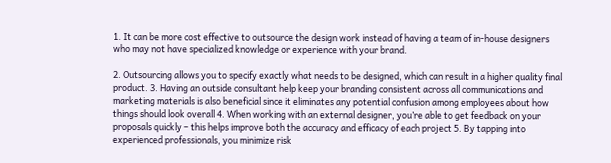1. It can be more cost effective to outsource the design work instead of having a team of in-house designers who may not have specialized knowledge or experience with your brand.

2. Outsourcing allows you to specify exactly what needs to be designed, which can result in a higher quality final product. 3. Having an outside consultant help keep your branding consistent across all communications and marketing materials is also beneficial since it eliminates any potential confusion among employees about how things should look overall 4. When working with an external designer, you’re able to get feedback on your proposals quickly – this helps improve both the accuracy and efficacy of each project 5. By tapping into experienced professionals, you minimize risk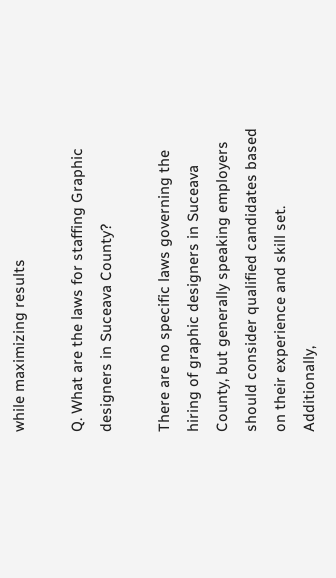while maximizing results

Q. What are the laws for staffing Graphic designers in Suceava County?

There are no specific laws governing the hiring of graphic designers in Suceava County, but generally speaking employers should consider qualified candidates based on their experience and skill set. Additionally,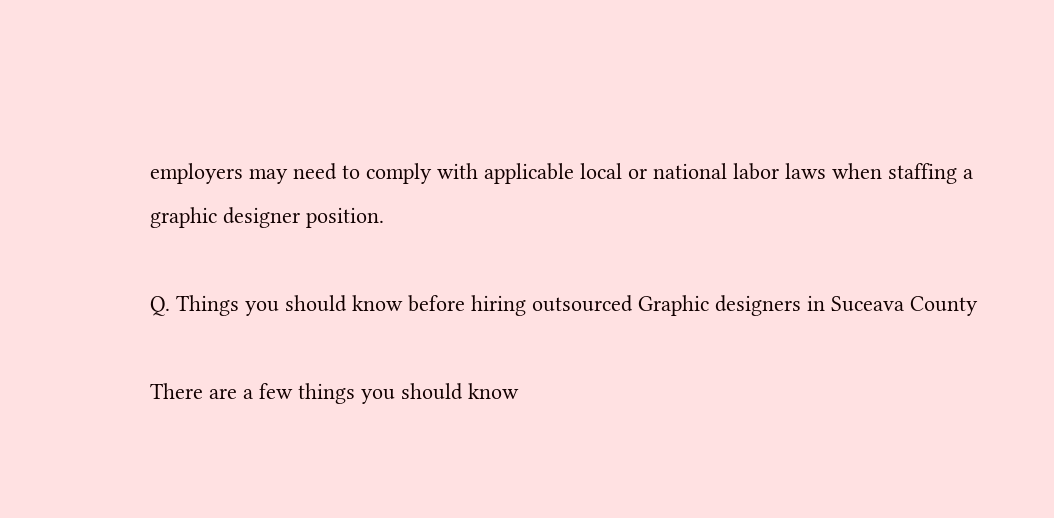employers may need to comply with applicable local or national labor laws when staffing a graphic designer position.

Q. Things you should know before hiring outsourced Graphic designers in Suceava County

There are a few things you should know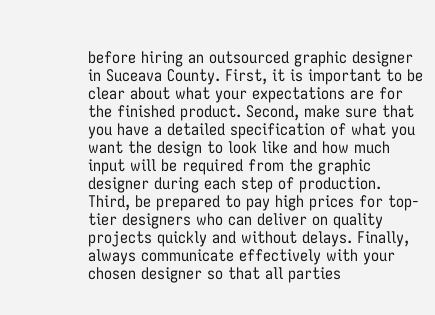before hiring an outsourced graphic designer in Suceava County. First, it is important to be clear about what your expectations are for the finished product. Second, make sure that you have a detailed specification of what you want the design to look like and how much input will be required from the graphic designer during each step of production. Third, be prepared to pay high prices for top-tier designers who can deliver on quality projects quickly and without delays. Finally, always communicate effectively with your chosen designer so that all parties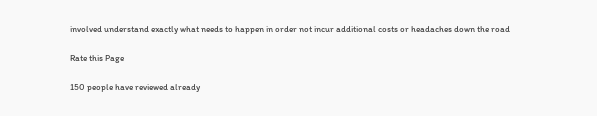involved understand exactly what needs to happen in order not incur additional costs or headaches down the road

Rate this Page

150 people have reviewed already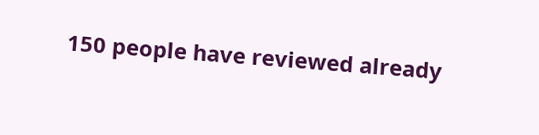150 people have reviewed already